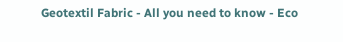Geotextil Fabric - All you need to know - Eco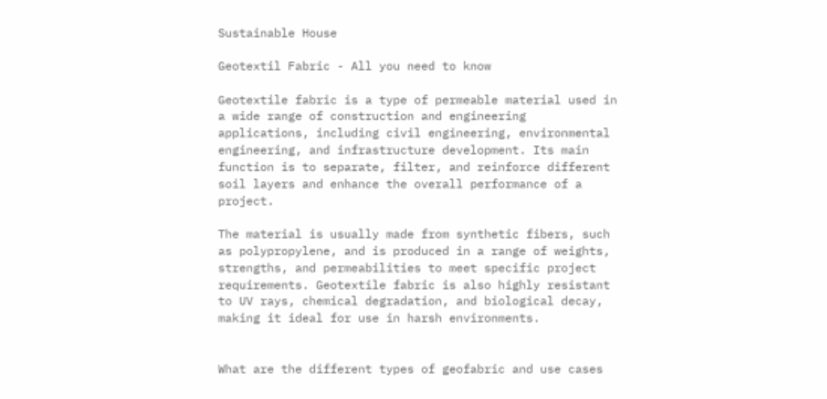Sustainable House

Geotextil Fabric - All you need to know

Geotextile fabric is a type of permeable material used in a wide range of construction and engineering applications, including civil engineering, environmental engineering, and infrastructure development. Its main function is to separate, filter, and reinforce different soil layers and enhance the overall performance of a project.

The material is usually made from synthetic fibers, such as polypropylene, and is produced in a range of weights, strengths, and permeabilities to meet specific project requirements. Geotextile fabric is also highly resistant to UV rays, chemical degradation, and biological decay, making it ideal for use in harsh environments.


What are the different types of geofabric and use cases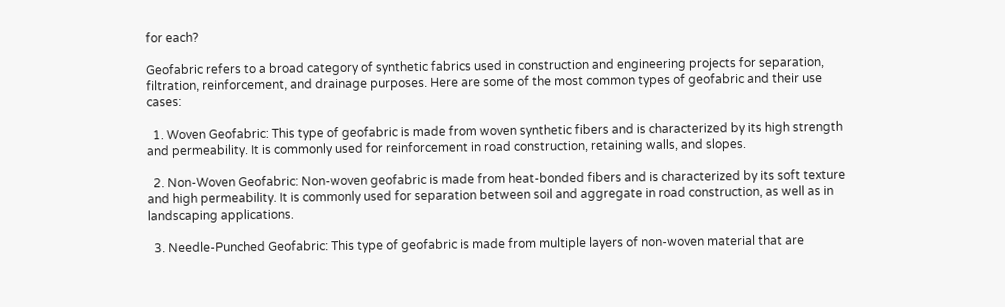for each?

Geofabric refers to a broad category of synthetic fabrics used in construction and engineering projects for separation, filtration, reinforcement, and drainage purposes. Here are some of the most common types of geofabric and their use cases:

  1. Woven Geofabric: This type of geofabric is made from woven synthetic fibers and is characterized by its high strength and permeability. It is commonly used for reinforcement in road construction, retaining walls, and slopes.

  2. Non-Woven Geofabric: Non-woven geofabric is made from heat-bonded fibers and is characterized by its soft texture and high permeability. It is commonly used for separation between soil and aggregate in road construction, as well as in landscaping applications.

  3. Needle-Punched Geofabric: This type of geofabric is made from multiple layers of non-woven material that are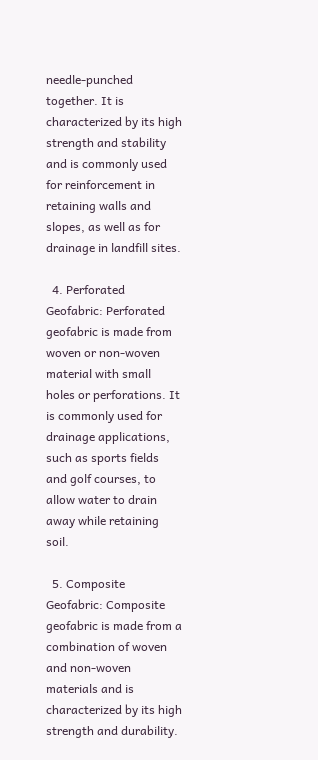needle-punched together. It is characterized by its high strength and stability and is commonly used for reinforcement in retaining walls and slopes, as well as for drainage in landfill sites.

  4. Perforated Geofabric: Perforated geofabric is made from woven or non-woven material with small holes or perforations. It is commonly used for drainage applications, such as sports fields and golf courses, to allow water to drain away while retaining soil.

  5. Composite Geofabric: Composite geofabric is made from a combination of woven and non-woven materials and is characterized by its high strength and durability.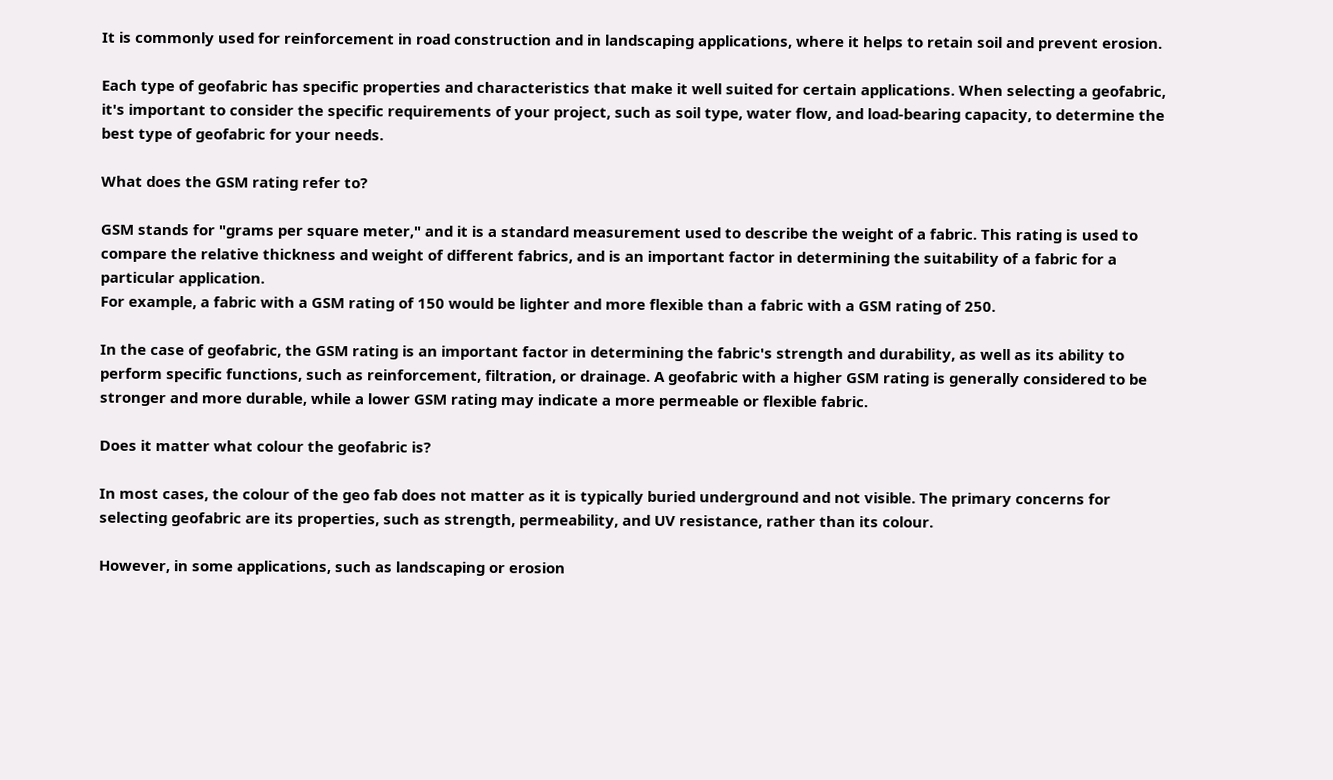It is commonly used for reinforcement in road construction and in landscaping applications, where it helps to retain soil and prevent erosion.

Each type of geofabric has specific properties and characteristics that make it well suited for certain applications. When selecting a geofabric, it's important to consider the specific requirements of your project, such as soil type, water flow, and load-bearing capacity, to determine the best type of geofabric for your needs.

What does the GSM rating refer to?

GSM stands for "grams per square meter," and it is a standard measurement used to describe the weight of a fabric. This rating is used to compare the relative thickness and weight of different fabrics, and is an important factor in determining the suitability of a fabric for a particular application.
For example, a fabric with a GSM rating of 150 would be lighter and more flexible than a fabric with a GSM rating of 250.

In the case of geofabric, the GSM rating is an important factor in determining the fabric's strength and durability, as well as its ability to perform specific functions, such as reinforcement, filtration, or drainage. A geofabric with a higher GSM rating is generally considered to be stronger and more durable, while a lower GSM rating may indicate a more permeable or flexible fabric.

Does it matter what colour the geofabric is?

In most cases, the colour of the geo fab does not matter as it is typically buried underground and not visible. The primary concerns for selecting geofabric are its properties, such as strength, permeability, and UV resistance, rather than its colour.

However, in some applications, such as landscaping or erosion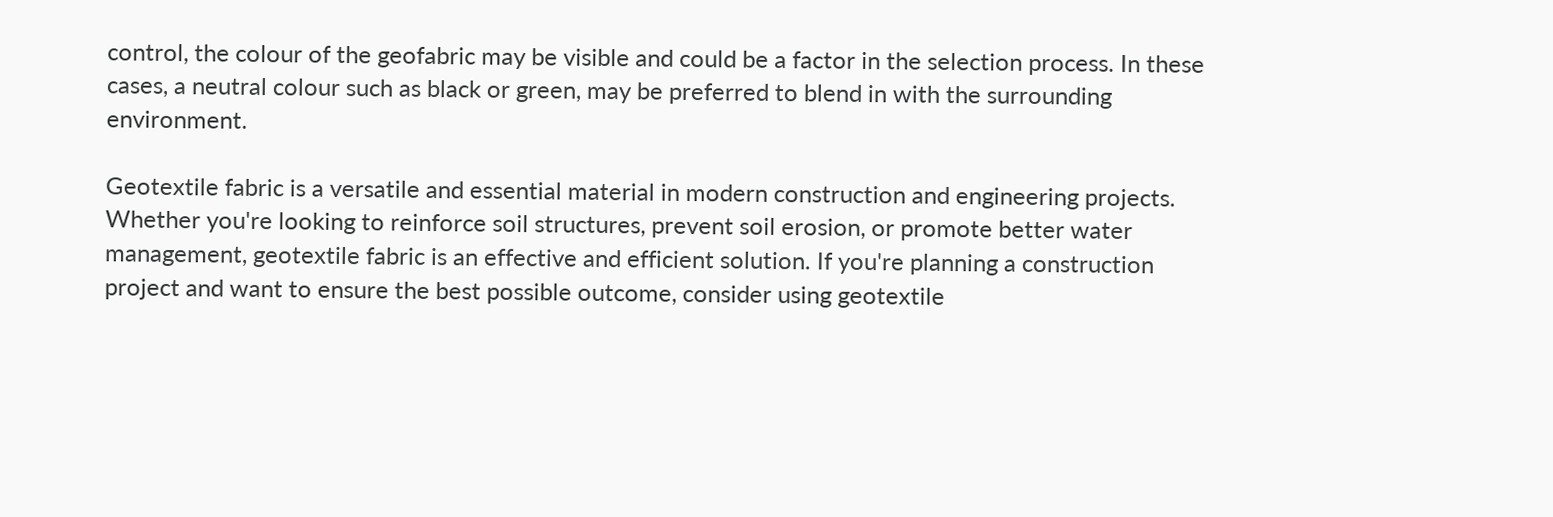control, the colour of the geofabric may be visible and could be a factor in the selection process. In these cases, a neutral colour such as black or green, may be preferred to blend in with the surrounding environment.

Geotextile fabric is a versatile and essential material in modern construction and engineering projects. Whether you're looking to reinforce soil structures, prevent soil erosion, or promote better water management, geotextile fabric is an effective and efficient solution. If you're planning a construction project and want to ensure the best possible outcome, consider using geotextile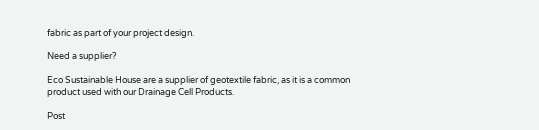fabric as part of your project design.

Need a supplier?

Eco Sustainable House are a supplier of geotextile fabric, as it is a common product used with our Drainage Cell Products.

Post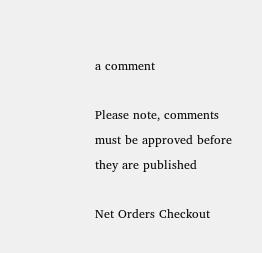a comment

Please note, comments must be approved before they are published

Net Orders Checkout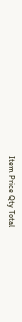Item Price Qty Total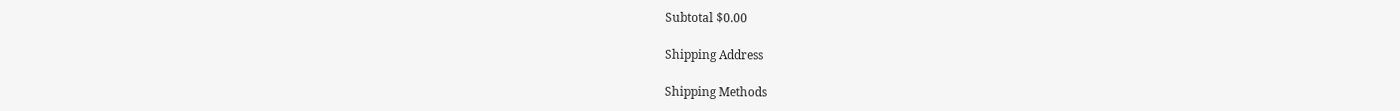Subtotal $0.00

Shipping Address

Shipping Methods